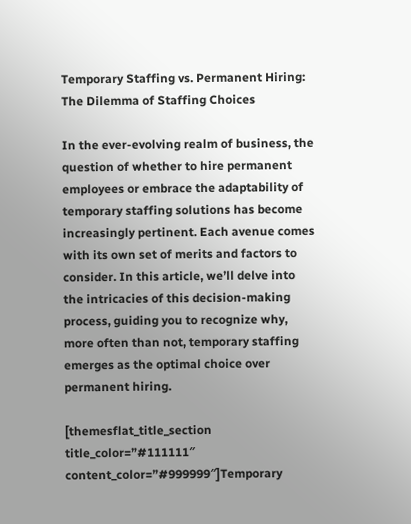Temporary Staffing vs. Permanent Hiring: The Dilemma of Staffing Choices

In the ever-evolving realm of business, the question of whether to hire permanent employees or embrace the adaptability of temporary staffing solutions has become increasingly pertinent. Each avenue comes with its own set of merits and factors to consider. In this article, we’ll delve into the intricacies of this decision-making process, guiding you to recognize why, more often than not, temporary staffing emerges as the optimal choice over permanent hiring.

[themesflat_title_section title_color=”#111111″ content_color=”#999999″]Temporary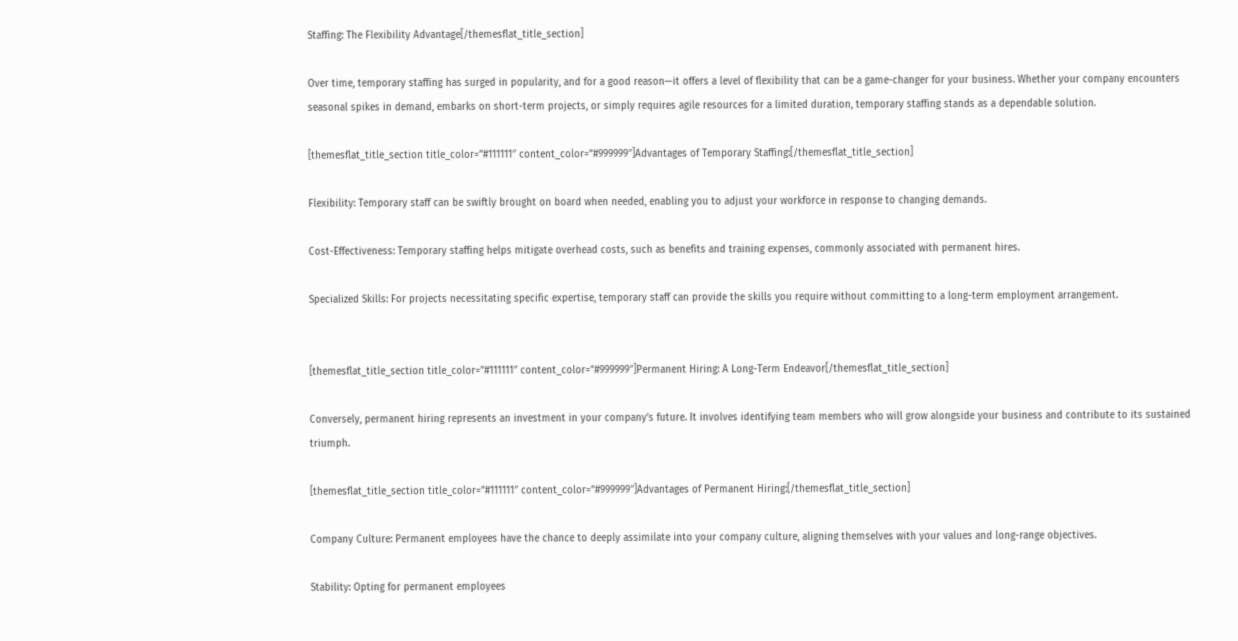Staffing: The Flexibility Advantage[/themesflat_title_section]

Over time, temporary staffing has surged in popularity, and for a good reason—it offers a level of flexibility that can be a game-changer for your business. Whether your company encounters seasonal spikes in demand, embarks on short-term projects, or simply requires agile resources for a limited duration, temporary staffing stands as a dependable solution.

[themesflat_title_section title_color=”#111111″ content_color=”#999999″]Advantages of Temporary Staffing:[/themesflat_title_section]

Flexibility: Temporary staff can be swiftly brought on board when needed, enabling you to adjust your workforce in response to changing demands.

Cost-Effectiveness: Temporary staffing helps mitigate overhead costs, such as benefits and training expenses, commonly associated with permanent hires.

Specialized Skills: For projects necessitating specific expertise, temporary staff can provide the skills you require without committing to a long-term employment arrangement.


[themesflat_title_section title_color=”#111111″ content_color=”#999999″]Permanent Hiring: A Long-Term Endeavor[/themesflat_title_section]

Conversely, permanent hiring represents an investment in your company’s future. It involves identifying team members who will grow alongside your business and contribute to its sustained triumph.

[themesflat_title_section title_color=”#111111″ content_color=”#999999″]Advantages of Permanent Hiring:[/themesflat_title_section]

Company Culture: Permanent employees have the chance to deeply assimilate into your company culture, aligning themselves with your values and long-range objectives.

Stability: Opting for permanent employees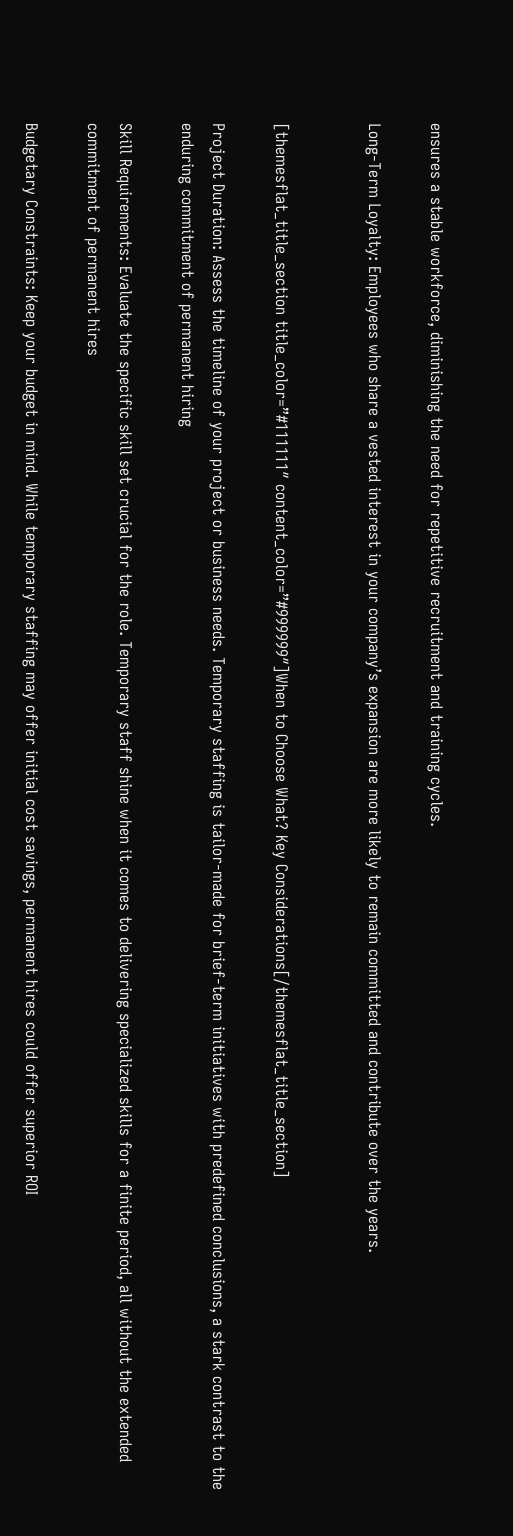ensures a stable workforce, diminishing the need for repetitive recruitment and training cycles.

Long-Term Loyalty: Employees who share a vested interest in your company’s expansion are more likely to remain committed and contribute over the years.


[themesflat_title_section title_color=”#111111″ content_color=”#999999″]When to Choose What? Key Considerations[/themesflat_title_section]

Project Duration: Assess the timeline of your project or business needs. Temporary staffing is tailor-made for brief-term initiatives with predefined conclusions, a stark contrast to the enduring commitment of permanent hiring

Skill Requirements: Evaluate the specific skill set crucial for the role. Temporary staff shine when it comes to delivering specialized skills for a finite period, all without the extended commitment of permanent hires

Budgetary Constraints: Keep your budget in mind. While temporary staffing may offer initial cost savings, permanent hires could offer superior ROI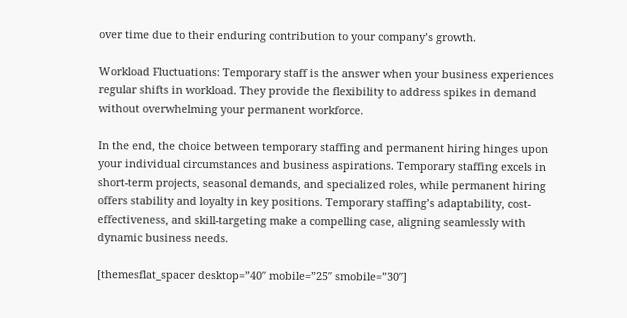over time due to their enduring contribution to your company’s growth.

Workload Fluctuations: Temporary staff is the answer when your business experiences regular shifts in workload. They provide the flexibility to address spikes in demand without overwhelming your permanent workforce.

In the end, the choice between temporary staffing and permanent hiring hinges upon your individual circumstances and business aspirations. Temporary staffing excels in short-term projects, seasonal demands, and specialized roles, while permanent hiring offers stability and loyalty in key positions. Temporary staffing’s adaptability, cost-effectiveness, and skill-targeting make a compelling case, aligning seamlessly with dynamic business needs.

[themesflat_spacer desktop=”40″ mobile=”25″ smobile=”30″]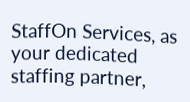StaffOn Services, as your dedicated staffing partner,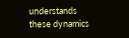understands these dynamics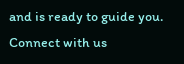and is ready to guide you. Connect with us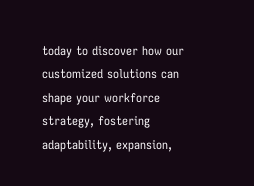today to discover how our customized solutions can shape your workforce strategy, fostering adaptability, expansion,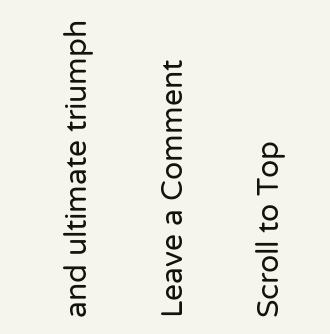and ultimate triumph

Leave a Comment

Scroll to Top